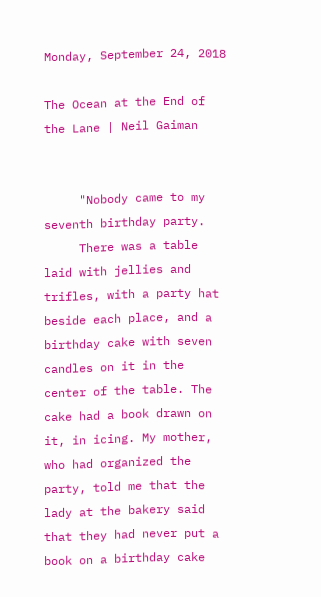Monday, September 24, 2018

The Ocean at the End of the Lane | Neil Gaiman


     "Nobody came to my seventh birthday party.
     There was a table laid with jellies and trifles, with a party hat beside each place, and a birthday cake with seven candles on it in the center of the table. The cake had a book drawn on it, in icing. My mother, who had organized the party, told me that the lady at the bakery said that they had never put a book on a birthday cake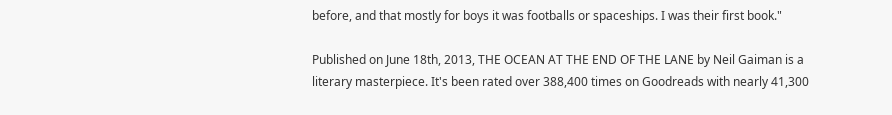before, and that mostly for boys it was footballs or spaceships. I was their first book."

Published on June 18th, 2013, THE OCEAN AT THE END OF THE LANE by Neil Gaiman is a literary masterpiece. It's been rated over 388,400 times on Goodreads with nearly 41,300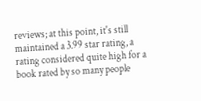reviews; at this point, it's still maintained a 3.99 star rating, a rating considered quite high for a book rated by so many people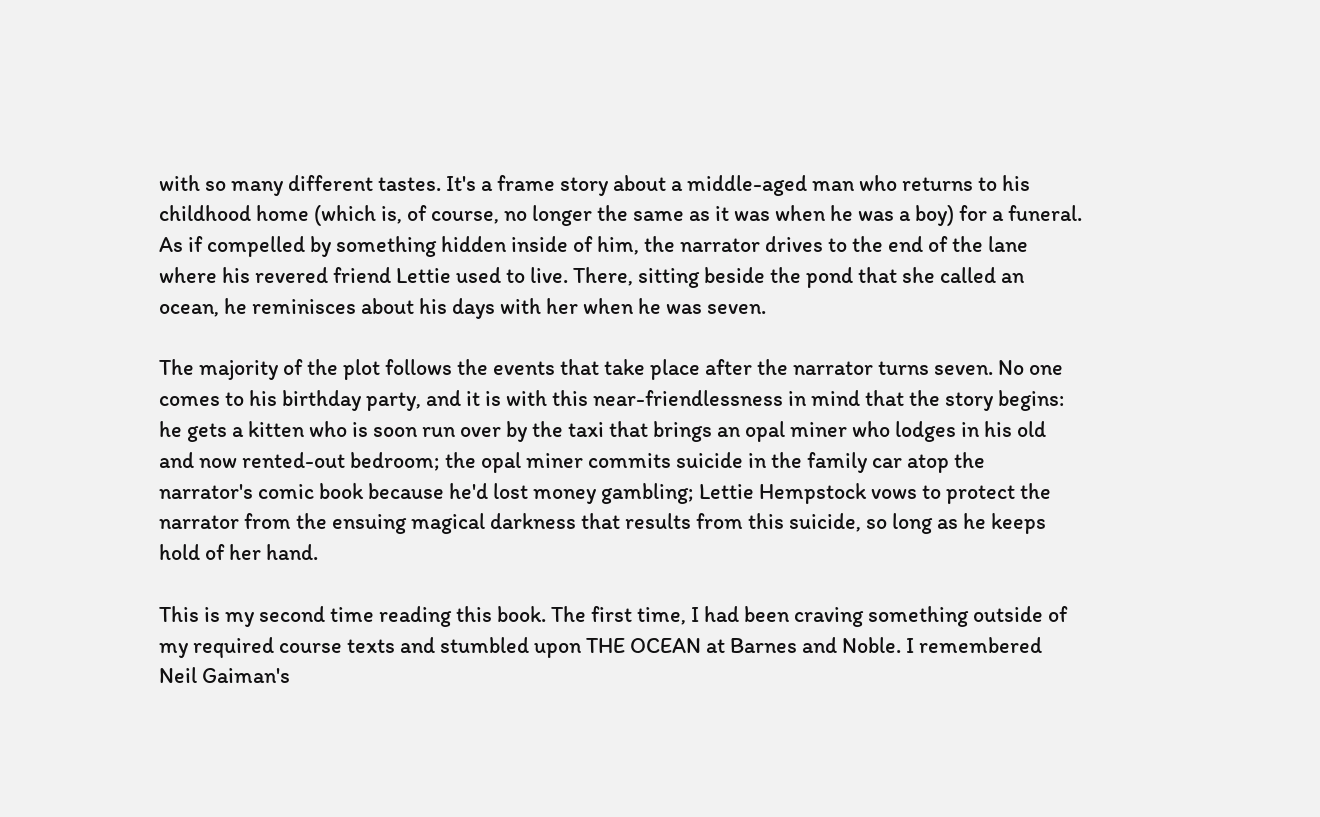with so many different tastes. It's a frame story about a middle-aged man who returns to his childhood home (which is, of course, no longer the same as it was when he was a boy) for a funeral. As if compelled by something hidden inside of him, the narrator drives to the end of the lane where his revered friend Lettie used to live. There, sitting beside the pond that she called an ocean, he reminisces about his days with her when he was seven.

The majority of the plot follows the events that take place after the narrator turns seven. No one comes to his birthday party, and it is with this near-friendlessness in mind that the story begins: he gets a kitten who is soon run over by the taxi that brings an opal miner who lodges in his old and now rented-out bedroom; the opal miner commits suicide in the family car atop the narrator's comic book because he'd lost money gambling; Lettie Hempstock vows to protect the narrator from the ensuing magical darkness that results from this suicide, so long as he keeps hold of her hand.

This is my second time reading this book. The first time, I had been craving something outside of my required course texts and stumbled upon THE OCEAN at Barnes and Noble. I remembered Neil Gaiman's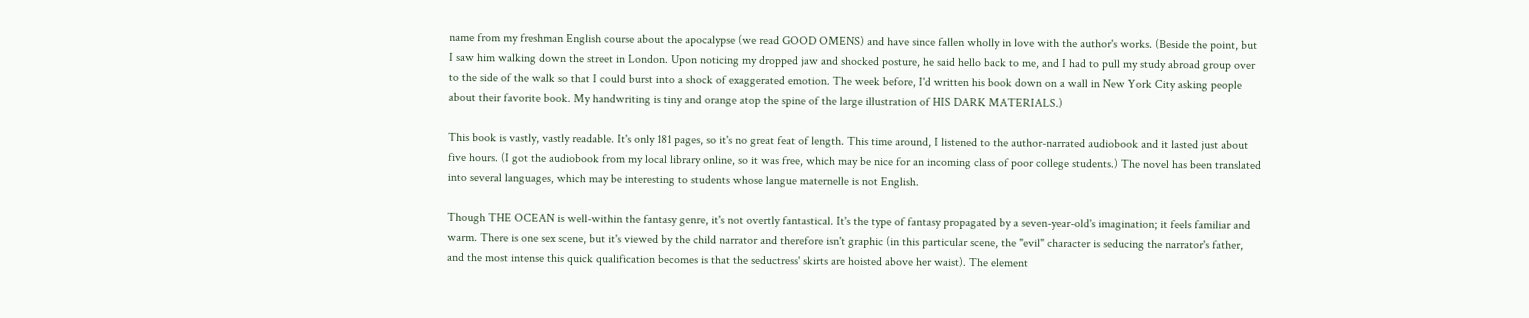name from my freshman English course about the apocalypse (we read GOOD OMENS) and have since fallen wholly in love with the author's works. (Beside the point, but I saw him walking down the street in London. Upon noticing my dropped jaw and shocked posture, he said hello back to me, and I had to pull my study abroad group over to the side of the walk so that I could burst into a shock of exaggerated emotion. The week before, I'd written his book down on a wall in New York City asking people about their favorite book. My handwriting is tiny and orange atop the spine of the large illustration of HIS DARK MATERIALS.)

This book is vastly, vastly readable. It's only 181 pages, so it's no great feat of length. This time around, I listened to the author-narrated audiobook and it lasted just about five hours. (I got the audiobook from my local library online, so it was free, which may be nice for an incoming class of poor college students.) The novel has been translated into several languages, which may be interesting to students whose langue maternelle is not English.

Though THE OCEAN is well-within the fantasy genre, it's not overtly fantastical. It's the type of fantasy propagated by a seven-year-old's imagination; it feels familiar and warm. There is one sex scene, but it's viewed by the child narrator and therefore isn't graphic (in this particular scene, the "evil" character is seducing the narrator's father, and the most intense this quick qualification becomes is that the seductress' skirts are hoisted above her waist). The element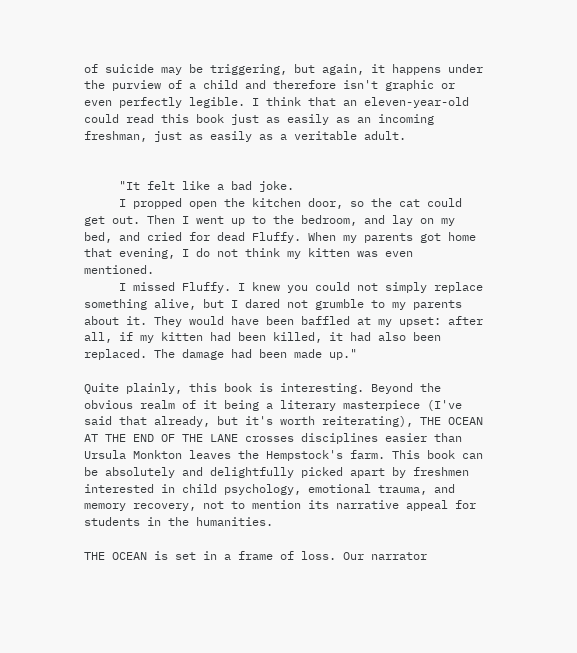of suicide may be triggering, but again, it happens under the purview of a child and therefore isn't graphic or even perfectly legible. I think that an eleven-year-old could read this book just as easily as an incoming freshman, just as easily as a veritable adult.


     "It felt like a bad joke.
     I propped open the kitchen door, so the cat could get out. Then I went up to the bedroom, and lay on my bed, and cried for dead Fluffy. When my parents got home that evening, I do not think my kitten was even mentioned.
     I missed Fluffy. I knew you could not simply replace something alive, but I dared not grumble to my parents about it. They would have been baffled at my upset: after all, if my kitten had been killed, it had also been replaced. The damage had been made up."

Quite plainly, this book is interesting. Beyond the obvious realm of it being a literary masterpiece (I've said that already, but it's worth reiterating), THE OCEAN AT THE END OF THE LANE crosses disciplines easier than Ursula Monkton leaves the Hempstock's farm. This book can be absolutely and delightfully picked apart by freshmen interested in child psychology, emotional trauma, and memory recovery, not to mention its narrative appeal for students in the humanities.

THE OCEAN is set in a frame of loss. Our narrator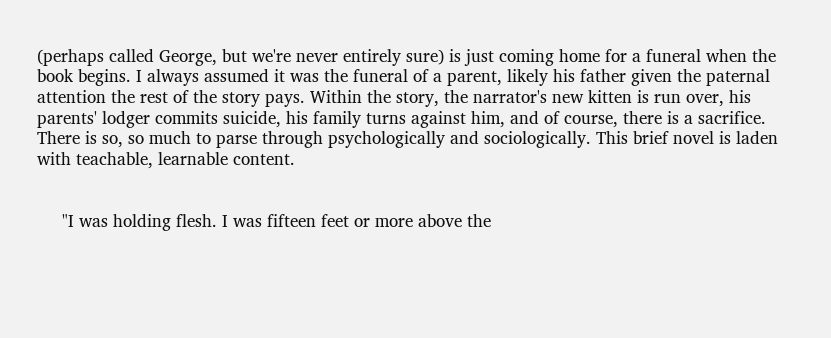(perhaps called George, but we're never entirely sure) is just coming home for a funeral when the book begins. I always assumed it was the funeral of a parent, likely his father given the paternal attention the rest of the story pays. Within the story, the narrator's new kitten is run over, his parents' lodger commits suicide, his family turns against him, and of course, there is a sacrifice. There is so, so much to parse through psychologically and sociologically. This brief novel is laden with teachable, learnable content.


     "I was holding flesh. I was fifteen feet or more above the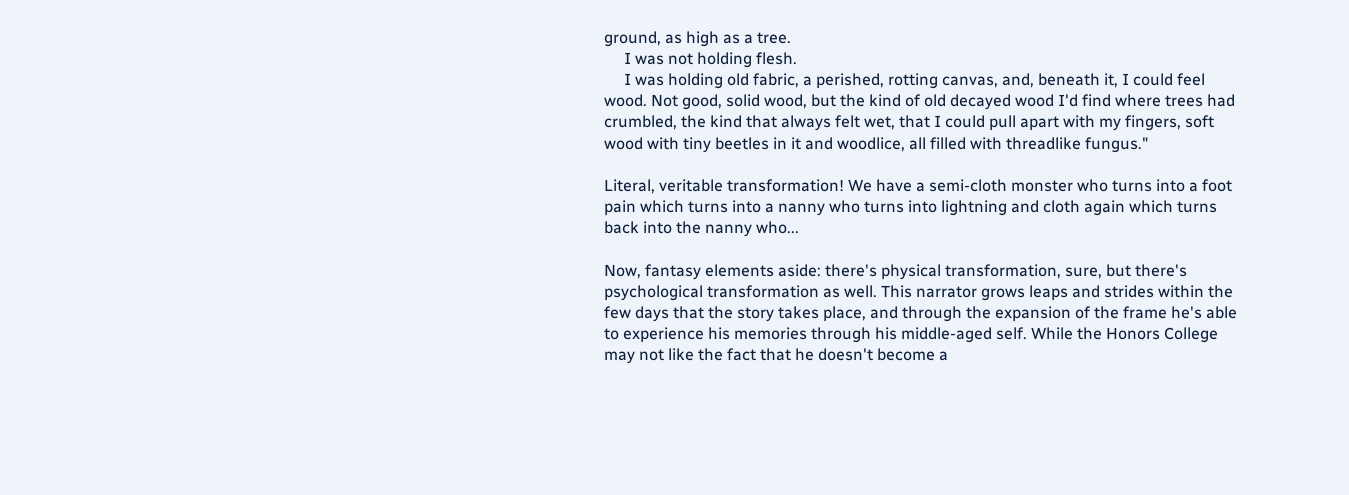ground, as high as a tree.
     I was not holding flesh.
     I was holding old fabric, a perished, rotting canvas, and, beneath it, I could feel wood. Not good, solid wood, but the kind of old decayed wood I'd find where trees had crumbled, the kind that always felt wet, that I could pull apart with my fingers, soft wood with tiny beetles in it and woodlice, all filled with threadlike fungus."

Literal, veritable transformation! We have a semi-cloth monster who turns into a foot pain which turns into a nanny who turns into lightning and cloth again which turns back into the nanny who...

Now, fantasy elements aside: there's physical transformation, sure, but there's psychological transformation as well. This narrator grows leaps and strides within the few days that the story takes place, and through the expansion of the frame he's able to experience his memories through his middle-aged self. While the Honors College may not like the fact that he doesn't become a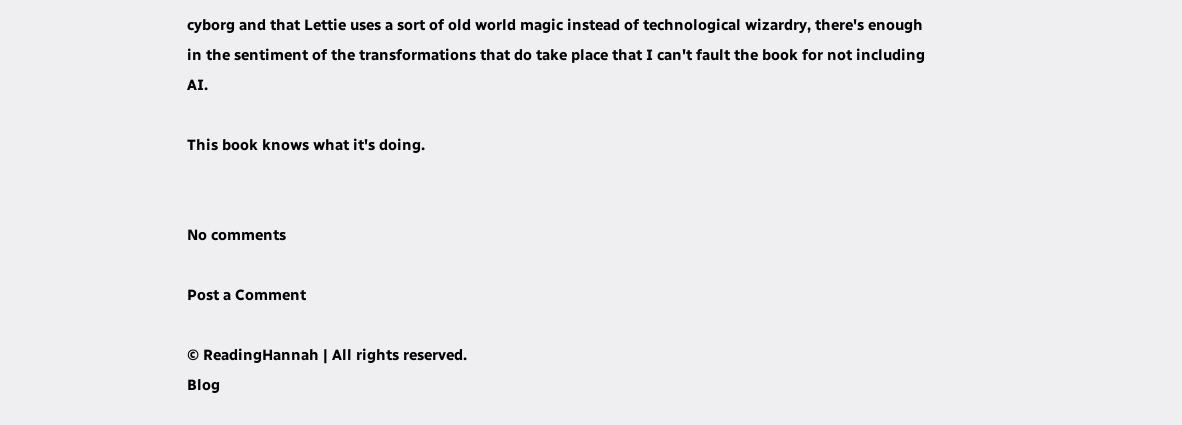cyborg and that Lettie uses a sort of old world magic instead of technological wizardry, there's enough in the sentiment of the transformations that do take place that I can't fault the book for not including AI.

This book knows what it's doing.


No comments

Post a Comment

© ReadingHannah | All rights reserved.
Blog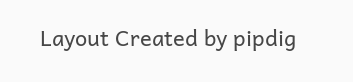Layout Created by pipdig